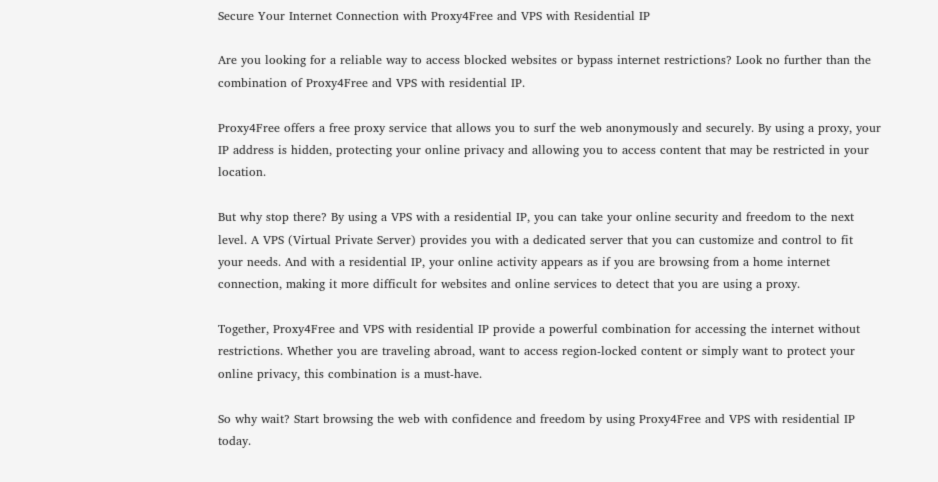Secure Your Internet Connection with Proxy4Free and VPS with Residential IP

Are you looking for a reliable way to access blocked websites or bypass internet restrictions? Look no further than the combination of Proxy4Free and VPS with residential IP.

Proxy4Free offers a free proxy service that allows you to surf the web anonymously and securely. By using a proxy, your IP address is hidden, protecting your online privacy and allowing you to access content that may be restricted in your location.

But why stop there? By using a VPS with a residential IP, you can take your online security and freedom to the next level. A VPS (Virtual Private Server) provides you with a dedicated server that you can customize and control to fit your needs. And with a residential IP, your online activity appears as if you are browsing from a home internet connection, making it more difficult for websites and online services to detect that you are using a proxy.

Together, Proxy4Free and VPS with residential IP provide a powerful combination for accessing the internet without restrictions. Whether you are traveling abroad, want to access region-locked content or simply want to protect your online privacy, this combination is a must-have.

So why wait? Start browsing the web with confidence and freedom by using Proxy4Free and VPS with residential IP today.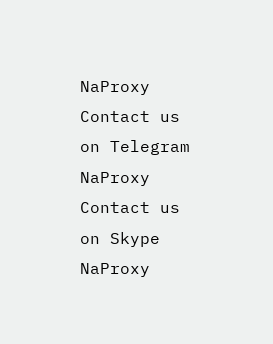NaProxy Contact us on Telegram
NaProxy Contact us on Skype
NaProxy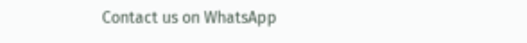Contact us on WhatsApp